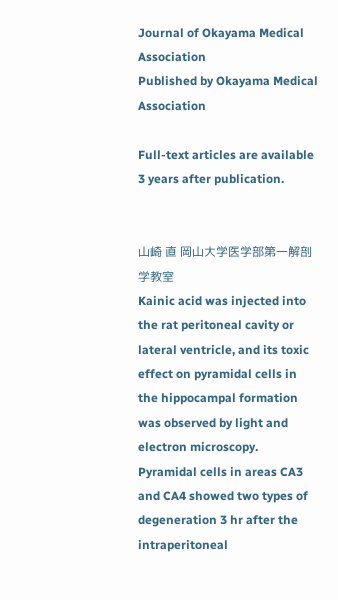Journal of Okayama Medical Association
Published by Okayama Medical Association

Full-text articles are available 3 years after publication.


山崎 直 岡山大学医学部第一解剖学教室
Kainic acid was injected into the rat peritoneal cavity or lateral ventricle, and its toxic effect on pyramidal cells in the hippocampal formation was observed by light and electron microscopy. Pyramidal cells in areas CA3 and CA4 showed two types of degeneration 3 hr after the intraperitoneal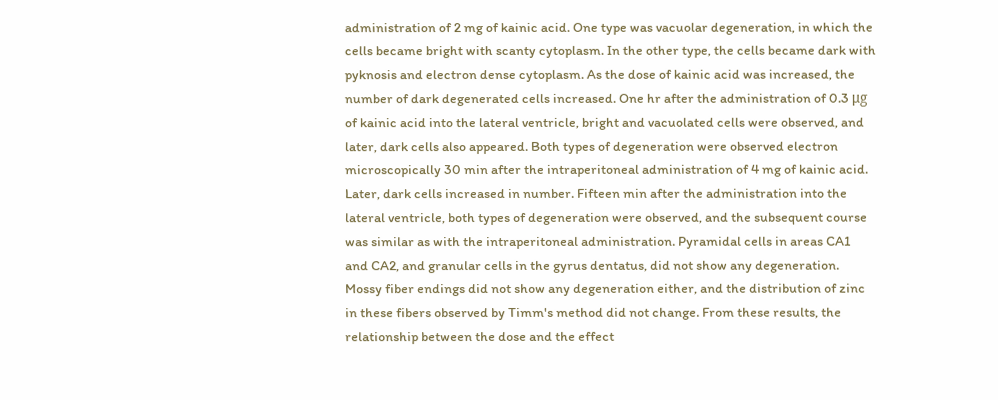administration of 2 mg of kainic acid. One type was vacuolar degeneration, in which the cells became bright with scanty cytoplasm. In the other type, the cells became dark with pyknosis and electron dense cytoplasm. As the dose of kainic acid was increased, the number of dark degenerated cells increased. One hr after the administration of 0.3 μg of kainic acid into the lateral ventricle, bright and vacuolated cells were observed, and later, dark cells also appeared. Both types of degeneration were observed electron microscopically 30 min after the intraperitoneal administration of 4 mg of kainic acid. Later, dark cells increased in number. Fifteen min after the administration into the lateral ventricle, both types of degeneration were observed, and the subsequent course was similar as with the intraperitoneal administration. Pyramidal cells in areas CA1 and CA2, and granular cells in the gyrus dentatus, did not show any degeneration. Mossy fiber endings did not show any degeneration either, and the distribution of zinc in these fibers observed by Timm's method did not change. From these results, the relationship between the dose and the effect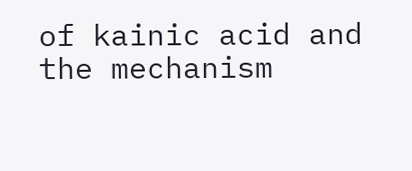of kainic acid and the mechanism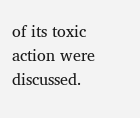of its toxic action were discussed.